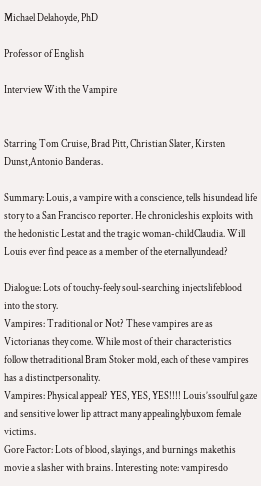Michael Delahoyde, PhD

Professor of English

Interview With the Vampire


Starring Tom Cruise, Brad Pitt, Christian Slater, Kirsten Dunst,Antonio Banderas.

Summary: Louis, a vampire with a conscience, tells hisundead life story to a San Francisco reporter. He chronicleshis exploits with the hedonistic Lestat and the tragic woman-childClaudia. Will Louis ever find peace as a member of the eternallyundead?

Dialogue: Lots of touchy-feely soul-searching injectslifeblood into the story.
Vampires: Traditional or Not? These vampires are as Victorianas they come. While most of their characteristics follow thetraditional Bram Stoker mold, each of these vampires has a distinctpersonality.
Vampires: Physical appeal? YES, YES, YES!!!! Louis’ssoulful gaze and sensitive lower lip attract many appealinglybuxom female victims.
Gore Factor: Lots of blood, slayings, and burnings makethis movie a slasher with brains. Interesting note: vampiresdo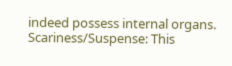indeed possess internal organs.
Scariness/Suspense: This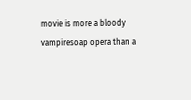movie is more a bloody vampiresoap opera than a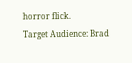horror flick.
Target Audience: Brad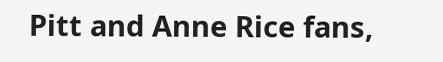Pitt and Anne Rice fans,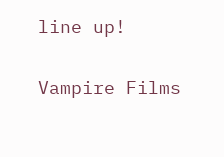line up!

Vampire Films